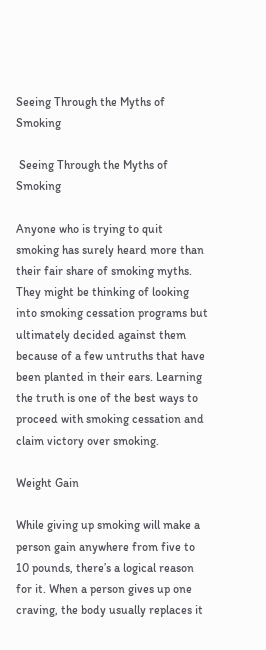Seeing Through the Myths of Smoking

 Seeing Through the Myths of Smoking

Anyone who is trying to quit smoking has surely heard more than their fair share of smoking myths. They might be thinking of looking into smoking cessation programs but ultimately decided against them because of a few untruths that have been planted in their ears. Learning the truth is one of the best ways to proceed with smoking cessation and claim victory over smoking.

Weight Gain

While giving up smoking will make a person gain anywhere from five to 10 pounds, there’s a logical reason for it. When a person gives up one craving, the body usually replaces it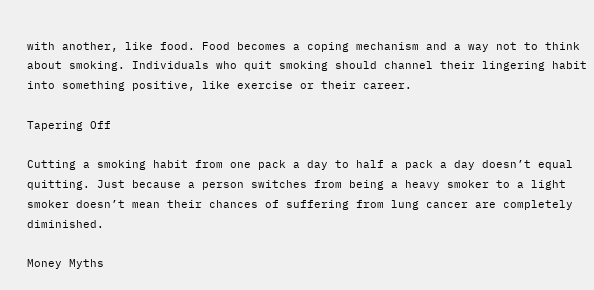with another, like food. Food becomes a coping mechanism and a way not to think about smoking. Individuals who quit smoking should channel their lingering habit into something positive, like exercise or their career.

Tapering Off

Cutting a smoking habit from one pack a day to half a pack a day doesn’t equal quitting. Just because a person switches from being a heavy smoker to a light smoker doesn’t mean their chances of suffering from lung cancer are completely diminished.

Money Myths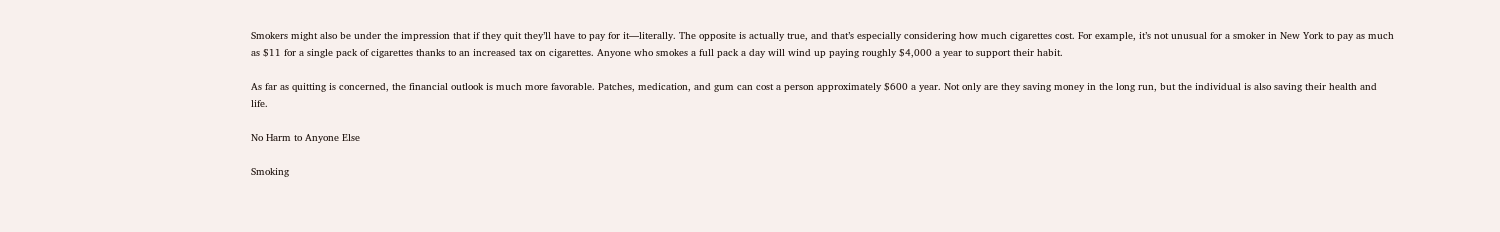Smokers might also be under the impression that if they quit they’ll have to pay for it—literally. The opposite is actually true, and that’s especially considering how much cigarettes cost. For example, it’s not unusual for a smoker in New York to pay as much as $11 for a single pack of cigarettes thanks to an increased tax on cigarettes. Anyone who smokes a full pack a day will wind up paying roughly $4,000 a year to support their habit.

As far as quitting is concerned, the financial outlook is much more favorable. Patches, medication, and gum can cost a person approximately $600 a year. Not only are they saving money in the long run, but the individual is also saving their health and life.

No Harm to Anyone Else

Smoking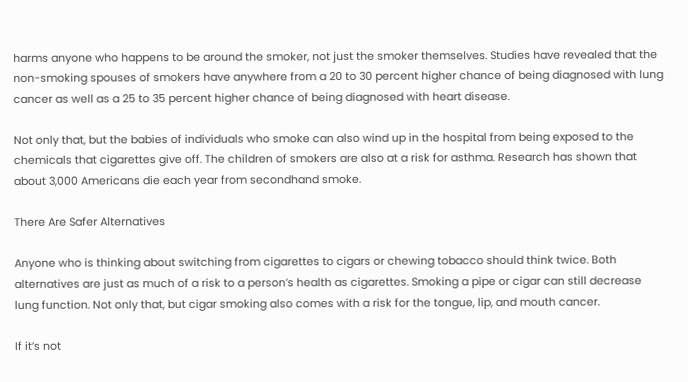harms anyone who happens to be around the smoker, not just the smoker themselves. Studies have revealed that the non-smoking spouses of smokers have anywhere from a 20 to 30 percent higher chance of being diagnosed with lung cancer as well as a 25 to 35 percent higher chance of being diagnosed with heart disease.

Not only that, but the babies of individuals who smoke can also wind up in the hospital from being exposed to the chemicals that cigarettes give off. The children of smokers are also at a risk for asthma. Research has shown that about 3,000 Americans die each year from secondhand smoke.

There Are Safer Alternatives

Anyone who is thinking about switching from cigarettes to cigars or chewing tobacco should think twice. Both alternatives are just as much of a risk to a person’s health as cigarettes. Smoking a pipe or cigar can still decrease lung function. Not only that, but cigar smoking also comes with a risk for the tongue, lip, and mouth cancer.

If it’s not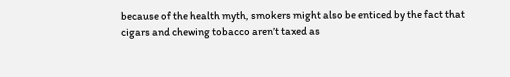because of the health myth, smokers might also be enticed by the fact that cigars and chewing tobacco aren’t taxed as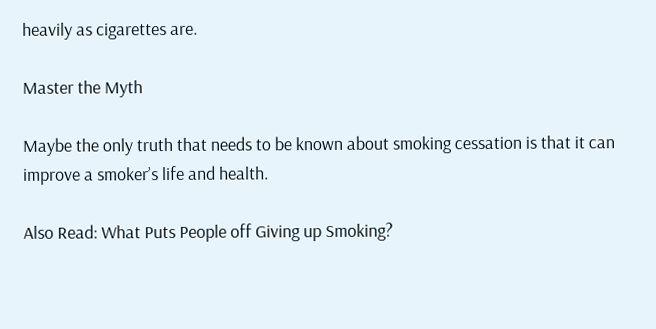heavily as cigarettes are.

Master the Myth

Maybe the only truth that needs to be known about smoking cessation is that it can improve a smoker’s life and health.

Also Read: What Puts People off Giving up Smoking?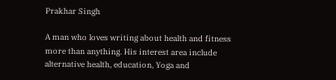Prakhar Singh

A man who loves writing about health and fitness more than anything. His interest area include alternative health, education, Yoga and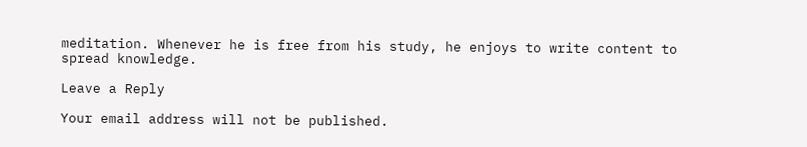meditation. Whenever he is free from his study, he enjoys to write content to spread knowledge.

Leave a Reply

Your email address will not be published.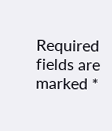Required fields are marked *